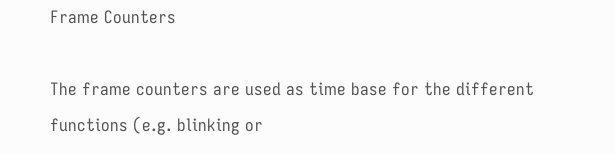Frame Counters

The frame counters are used as time base for the different functions (e.g. blinking or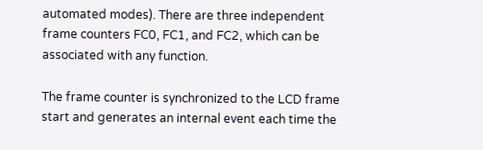automated modes). There are three independent frame counters FC0, FC1, and FC2, which can be associated with any function.

The frame counter is synchronized to the LCD frame start and generates an internal event each time the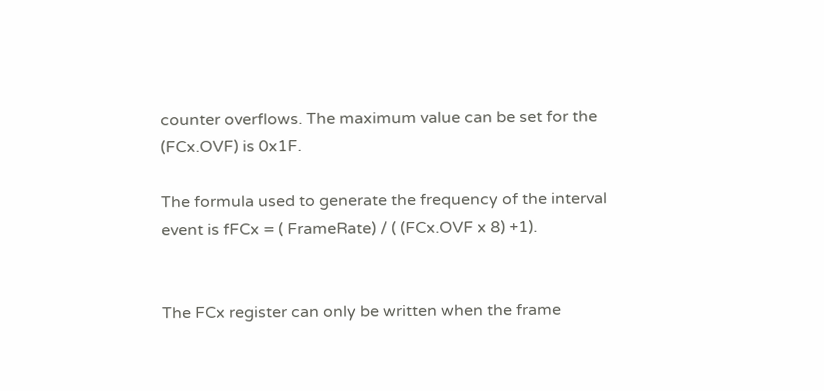counter overflows. The maximum value can be set for the (FCx.OVF) is 0x1F.

The formula used to generate the frequency of the interval event is fFCx = ( FrameRate) / ( (FCx.OVF x 8) +1).


The FCx register can only be written when the frame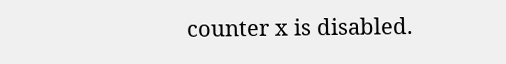counter x is disabled.